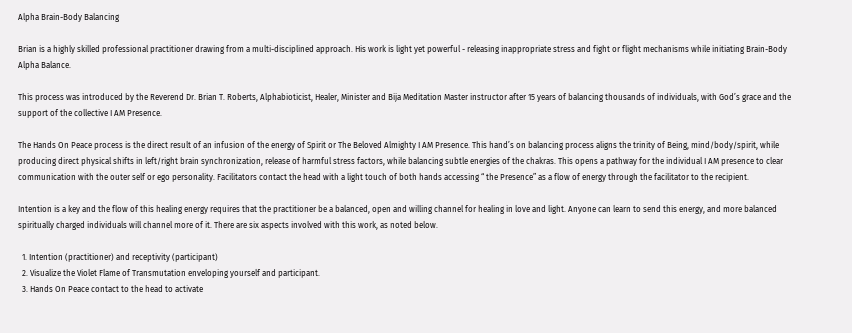Alpha Brain-Body Balancing

Brian is a highly skilled professional practitioner drawing from a multi-disciplined approach. His work is light yet powerful - releasing inappropriate stress and fight or flight mechanisms while initiating Brain-Body Alpha Balance.

This process was introduced by the Reverend Dr. Brian T. Roberts, Alphabioticist, Healer, Minister and Bija Meditation Master instructor after 15 years of balancing thousands of individuals, with God’s grace and the support of the collective I AM Presence.

The Hands On Peace process is the direct result of an infusion of the energy of Spirit or The Beloved Almighty I AM Presence. This hand’s on balancing process aligns the trinity of Being, mind/body/spirit, while producing direct physical shifts in left/right brain synchronization, release of harmful stress factors, while balancing subtle energies of the chakras. This opens a pathway for the individual I AM presence to clear communication with the outer self or ego personality. Facilitators contact the head with a light touch of both hands accessing “ the Presence” as a flow of energy through the facilitator to the recipient.

Intention is a key and the flow of this healing energy requires that the practitioner be a balanced, open and willing channel for healing in love and light. Anyone can learn to send this energy, and more balanced spiritually charged individuals will channel more of it. There are six aspects involved with this work, as noted below.

  1. Intention (practitioner) and receptivity (participant)
  2. Visualize the Violet Flame of Transmutation enveloping yourself and participant.
  3. Hands On Peace contact to the head to activate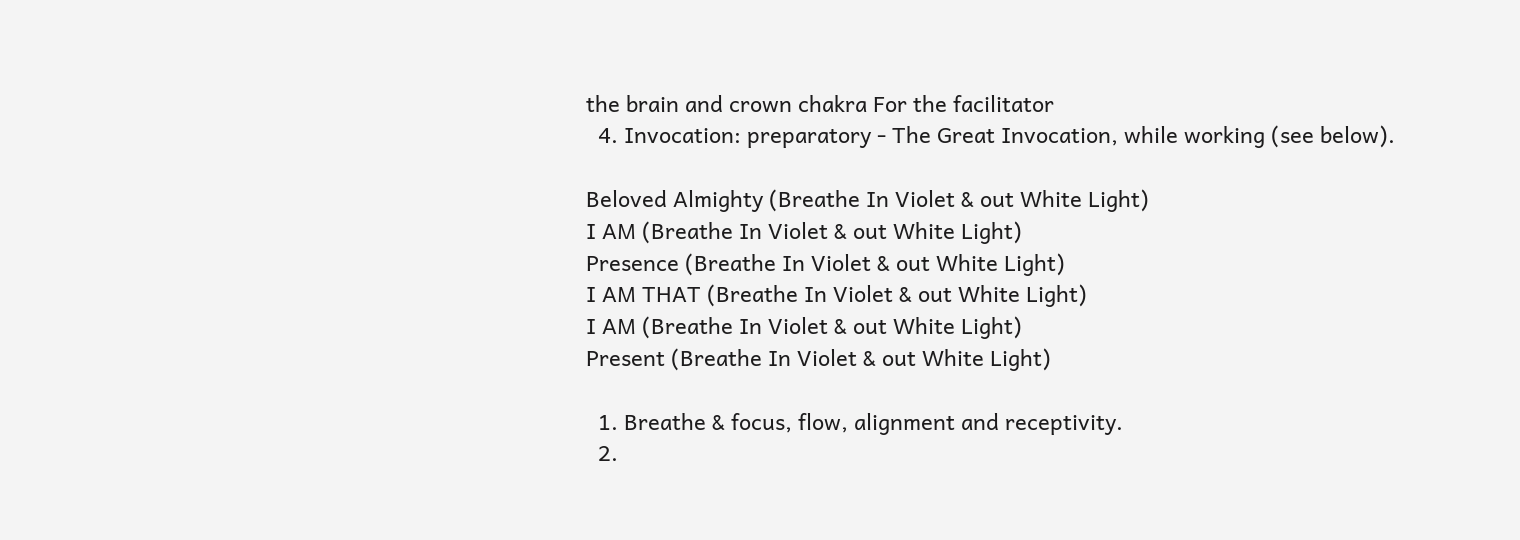the brain and crown chakra For the facilitator
  4. Invocation: preparatory - The Great Invocation, while working (see below).

Beloved Almighty (Breathe In Violet & out White Light)
I AM (Breathe In Violet & out White Light)
Presence (Breathe In Violet & out White Light)
I AM THAT (Breathe In Violet & out White Light)
I AM (Breathe In Violet & out White Light)
Present (Breathe In Violet & out White Light)

  1. Breathe & focus, flow, alignment and receptivity.
  2.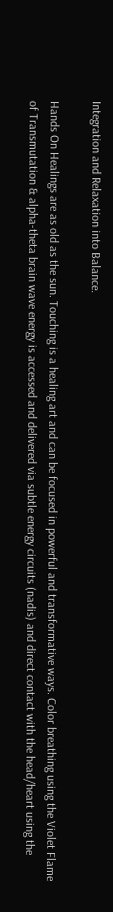Integration and Relaxation into Balance.

Hands On Healings are as old as the sun. Touching is a healing art and can be focused in powerful and transformative ways. Color breathing using the Violet Flame of Transmutation & alpha-theta brain wave energy is accessed and delivered via subtle energy circuits (nadis) and direct contact with the head/heart using the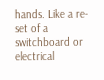hands. Like a re-set of a switchboard or electrical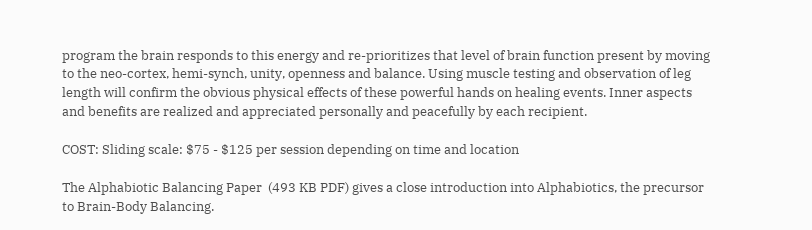program the brain responds to this energy and re-prioritizes that level of brain function present by moving to the neo-cortex, hemi-synch, unity, openness and balance. Using muscle testing and observation of leg length will confirm the obvious physical effects of these powerful hands on healing events. Inner aspects and benefits are realized and appreciated personally and peacefully by each recipient.

COST: Sliding scale: $75 - $125 per session depending on time and location

The Alphabiotic Balancing Paper  (493 KB PDF) gives a close introduction into Alphabiotics, the precursor to Brain-Body Balancing.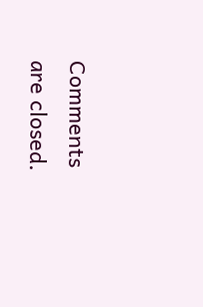Comments are closed.